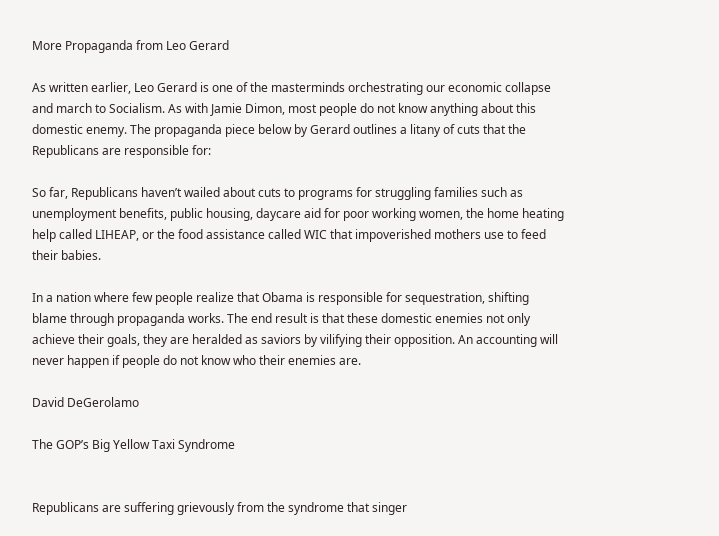More Propaganda from Leo Gerard

As written earlier, Leo Gerard is one of the masterminds orchestrating our economic collapse and march to Socialism. As with Jamie Dimon, most people do not know anything about this domestic enemy. The propaganda piece below by Gerard outlines a litany of cuts that the Republicans are responsible for:

So far, Republicans haven’t wailed about cuts to programs for struggling families such as unemployment benefits, public housing, daycare aid for poor working women, the home heating help called LIHEAP, or the food assistance called WIC that impoverished mothers use to feed their babies.

In a nation where few people realize that Obama is responsible for sequestration, shifting blame through propaganda works. The end result is that these domestic enemies not only achieve their goals, they are heralded as saviors by vilifying their opposition. An accounting will never happen if people do not know who their enemies are.

David DeGerolamo

The GOP’s Big Yellow Taxi Syndrome


Republicans are suffering grievously from the syndrome that singer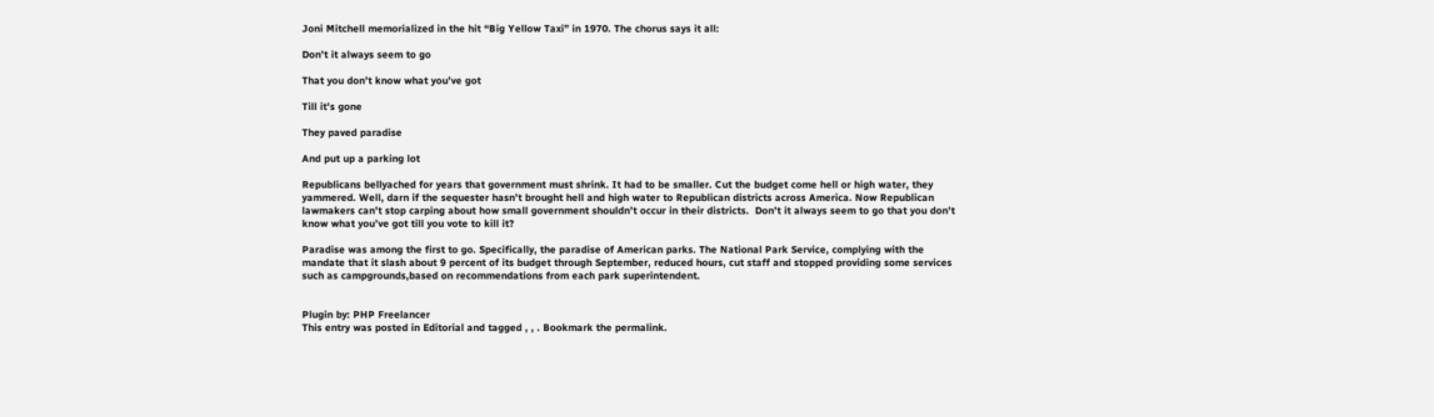Joni Mitchell memorialized in the hit “Big Yellow Taxi” in 1970. The chorus says it all:

Don’t it always seem to go

That you don’t know what you’ve got

Till it’s gone

They paved paradise

And put up a parking lot

Republicans bellyached for years that government must shrink. It had to be smaller. Cut the budget come hell or high water, they yammered. Well, darn if the sequester hasn’t brought hell and high water to Republican districts across America. Now Republican lawmakers can’t stop carping about how small government shouldn’t occur in their districts.  Don’t it always seem to go that you don’t know what you’ve got till you vote to kill it?

Paradise was among the first to go. Specifically, the paradise of American parks. The National Park Service, complying with the mandate that it slash about 9 percent of its budget through September, reduced hours, cut staff and stopped providing some services such as campgrounds,based on recommendations from each park superintendent.


Plugin by: PHP Freelancer
This entry was posted in Editorial and tagged , , . Bookmark the permalink.